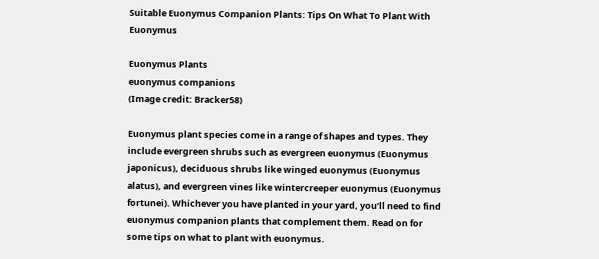Suitable Euonymus Companion Plants: Tips On What To Plant With Euonymus

Euonymus Plants
euonymus companions
(Image credit: Bracker58)

Euonymus plant species come in a range of shapes and types. They include evergreen shrubs such as evergreen euonymus (Euonymus japonicus), deciduous shrubs like winged euonymus (Euonymus alatus), and evergreen vines like wintercreeper euonymus (Euonymus fortunei). Whichever you have planted in your yard, you’ll need to find euonymus companion plants that complement them. Read on for some tips on what to plant with euonymus.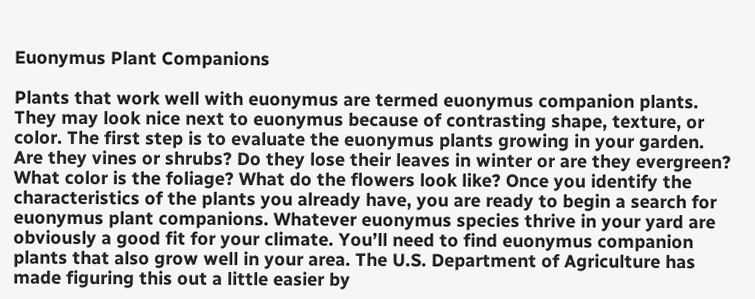Euonymus Plant Companions

Plants that work well with euonymus are termed euonymus companion plants. They may look nice next to euonymus because of contrasting shape, texture, or color. The first step is to evaluate the euonymus plants growing in your garden. Are they vines or shrubs? Do they lose their leaves in winter or are they evergreen? What color is the foliage? What do the flowers look like? Once you identify the characteristics of the plants you already have, you are ready to begin a search for euonymus plant companions. Whatever euonymus species thrive in your yard are obviously a good fit for your climate. You’ll need to find euonymus companion plants that also grow well in your area. The U.S. Department of Agriculture has made figuring this out a little easier by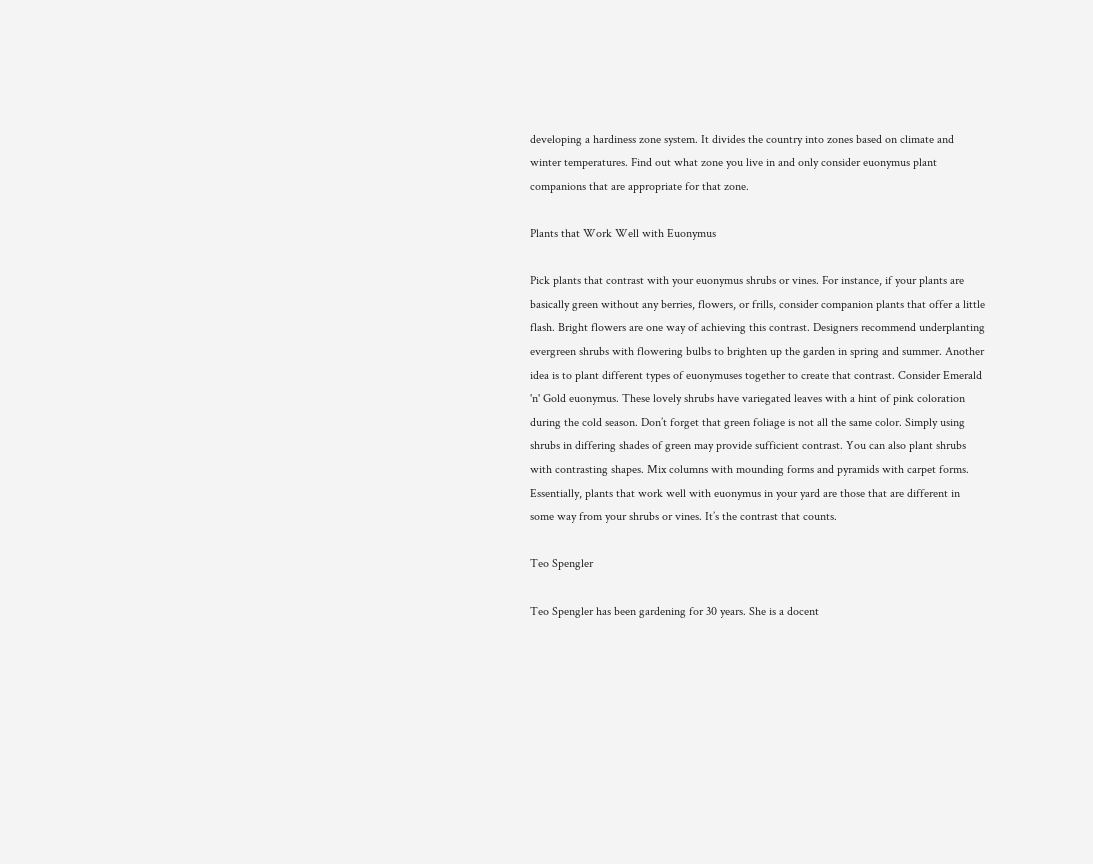developing a hardiness zone system. It divides the country into zones based on climate and winter temperatures. Find out what zone you live in and only consider euonymus plant companions that are appropriate for that zone.

Plants that Work Well with Euonymus

Pick plants that contrast with your euonymus shrubs or vines. For instance, if your plants are basically green without any berries, flowers, or frills, consider companion plants that offer a little flash. Bright flowers are one way of achieving this contrast. Designers recommend underplanting evergreen shrubs with flowering bulbs to brighten up the garden in spring and summer. Another idea is to plant different types of euonymuses together to create that contrast. Consider Emerald 'n' Gold euonymus. These lovely shrubs have variegated leaves with a hint of pink coloration during the cold season. Don’t forget that green foliage is not all the same color. Simply using shrubs in differing shades of green may provide sufficient contrast. You can also plant shrubs with contrasting shapes. Mix columns with mounding forms and pyramids with carpet forms. Essentially, plants that work well with euonymus in your yard are those that are different in some way from your shrubs or vines. It’s the contrast that counts.

Teo Spengler

Teo Spengler has been gardening for 30 years. She is a docent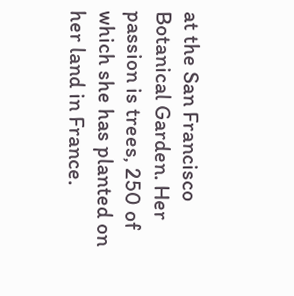at the San Francisco Botanical Garden. Her passion is trees, 250 of which she has planted on her land in France.